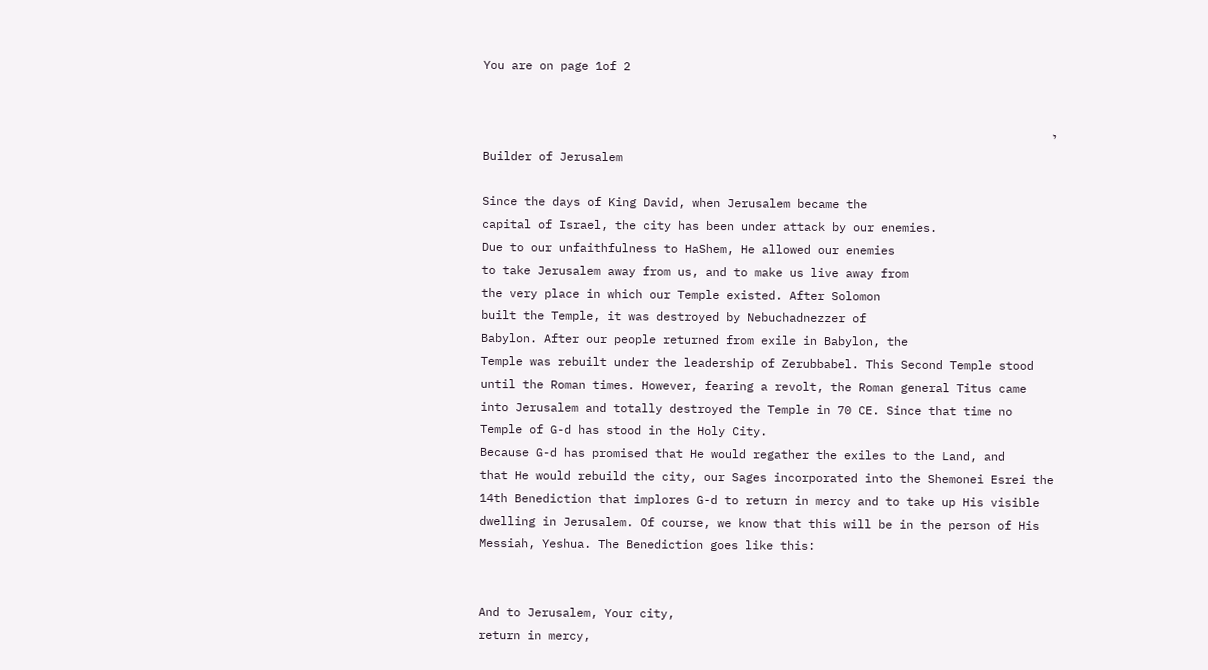You are on page 1of 2


י
Builder of Jerusalem

Since the days of King David, when Jerusalem became the
capital of Israel, the city has been under attack by our enemies.
Due to our unfaithfulness to HaShem, He allowed our enemies
to take Jerusalem away from us, and to make us live away from
the very place in which our Temple existed. After Solomon
built the Temple, it was destroyed by Nebuchadnezzer of
Babylon. After our people returned from exile in Babylon, the
Temple was rebuilt under the leadership of Zerubbabel. This Second Temple stood
until the Roman times. However, fearing a revolt, the Roman general Titus came
into Jerusalem and totally destroyed the Temple in 70 CE. Since that time no
Temple of G-d has stood in the Holy City.
Because G-d has promised that He would regather the exiles to the Land, and
that He would rebuild the city, our Sages incorporated into the Shemonei Esrei the
14th Benediction that implores G-d to return in mercy and to take up His visible
dwelling in Jerusalem. Of course, we know that this will be in the person of His
Messiah, Yeshua. The Benediction goes like this:


And to Jerusalem, Your city,
return in mercy,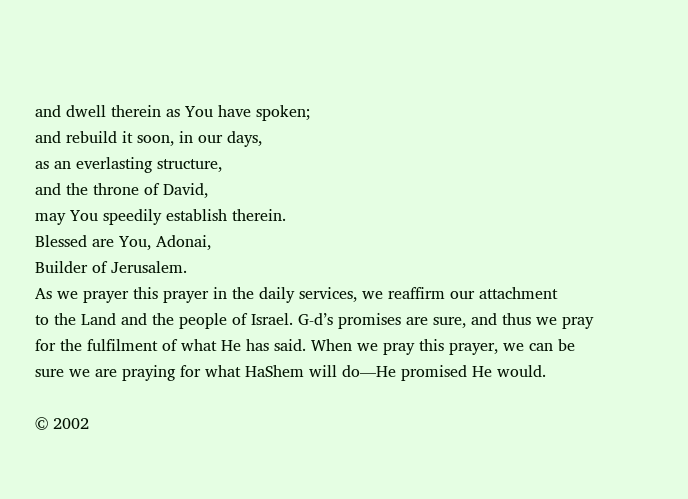and dwell therein as You have spoken;
and rebuild it soon, in our days,
as an everlasting structure,
and the throne of David,
may You speedily establish therein.
Blessed are You, Adonai,
Builder of Jerusalem.
As we prayer this prayer in the daily services, we reaffirm our attachment
to the Land and the people of Israel. G-d’s promises are sure, and thus we pray
for the fulfilment of what He has said. When we pray this prayer, we can be
sure we are praying for what HaShem will do—He promised He would.

© 2002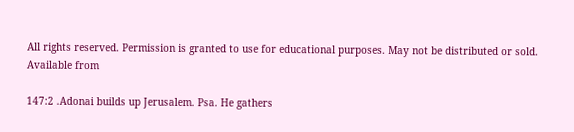All rights reserved. Permission is granted to use for educational purposes. May not be distributed or sold.
Available from

147:2 .Adonai builds up Jerusalem. Psa. He gathers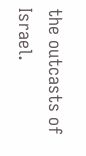the outcasts of Israel.